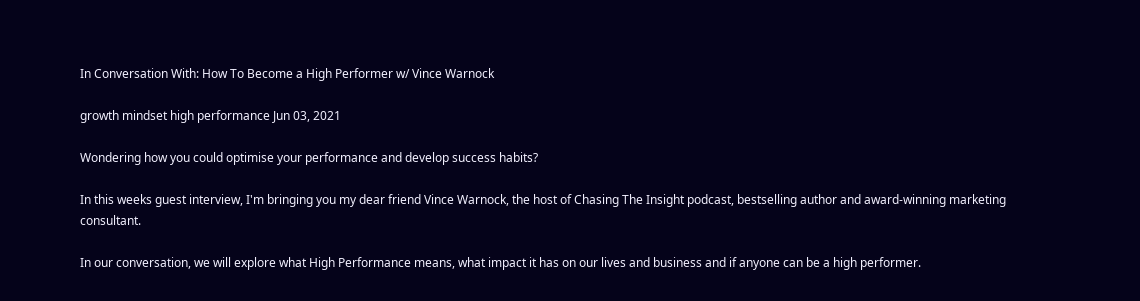In Conversation With: How To Become a High Performer w/ Vince Warnock

growth mindset high performance Jun 03, 2021

Wondering how you could optimise your performance and develop success habits?

In this weeks guest interview, I'm bringing you my dear friend Vince Warnock, the host of Chasing The Insight podcast, bestselling author and award-winning marketing consultant.

In our conversation, we will explore what High Performance means, what impact it has on our lives and business and if anyone can be a high performer.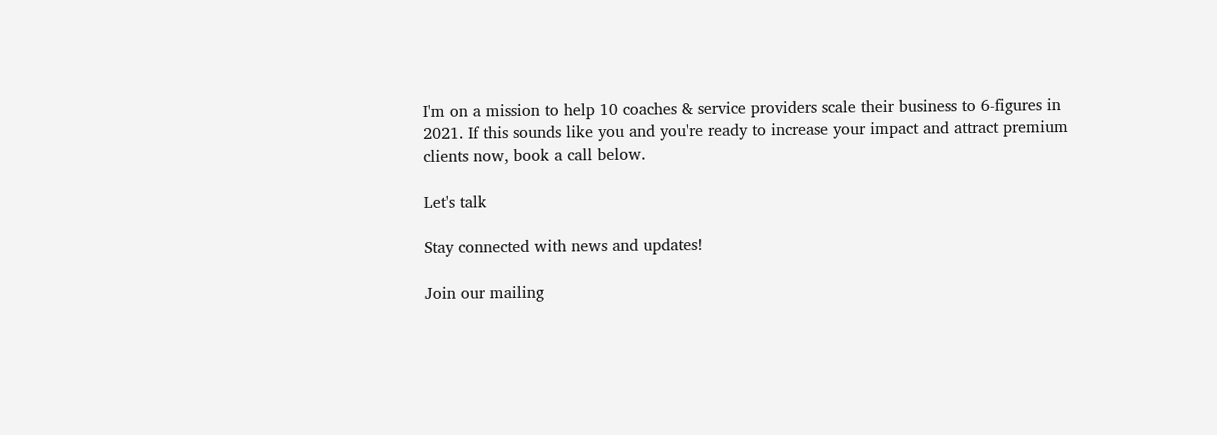I'm on a mission to help 10 coaches & service providers scale their business to 6-figures in 2021. If this sounds like you and you're ready to increase your impact and attract premium clients now, book a call below.

Let's talk

Stay connected with news and updates!

Join our mailing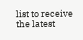list to receive the latest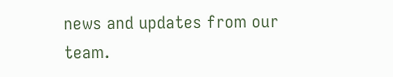news and updates from our team.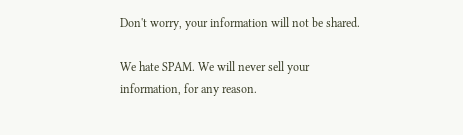Don't worry, your information will not be shared.

We hate SPAM. We will never sell your information, for any reason.